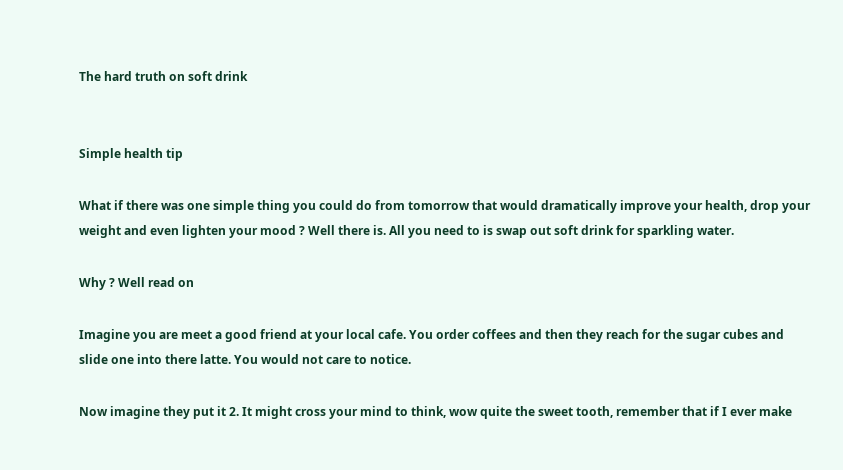The hard truth on soft drink


Simple health tip

What if there was one simple thing you could do from tomorrow that would dramatically improve your health, drop your weight and even lighten your mood ? Well there is. All you need to is swap out soft drink for sparkling water.

Why ? Well read on

Imagine you are meet a good friend at your local cafe. You order coffees and then they reach for the sugar cubes and slide one into there latte. You would not care to notice.

Now imagine they put it 2. It might cross your mind to think, wow quite the sweet tooth, remember that if I ever make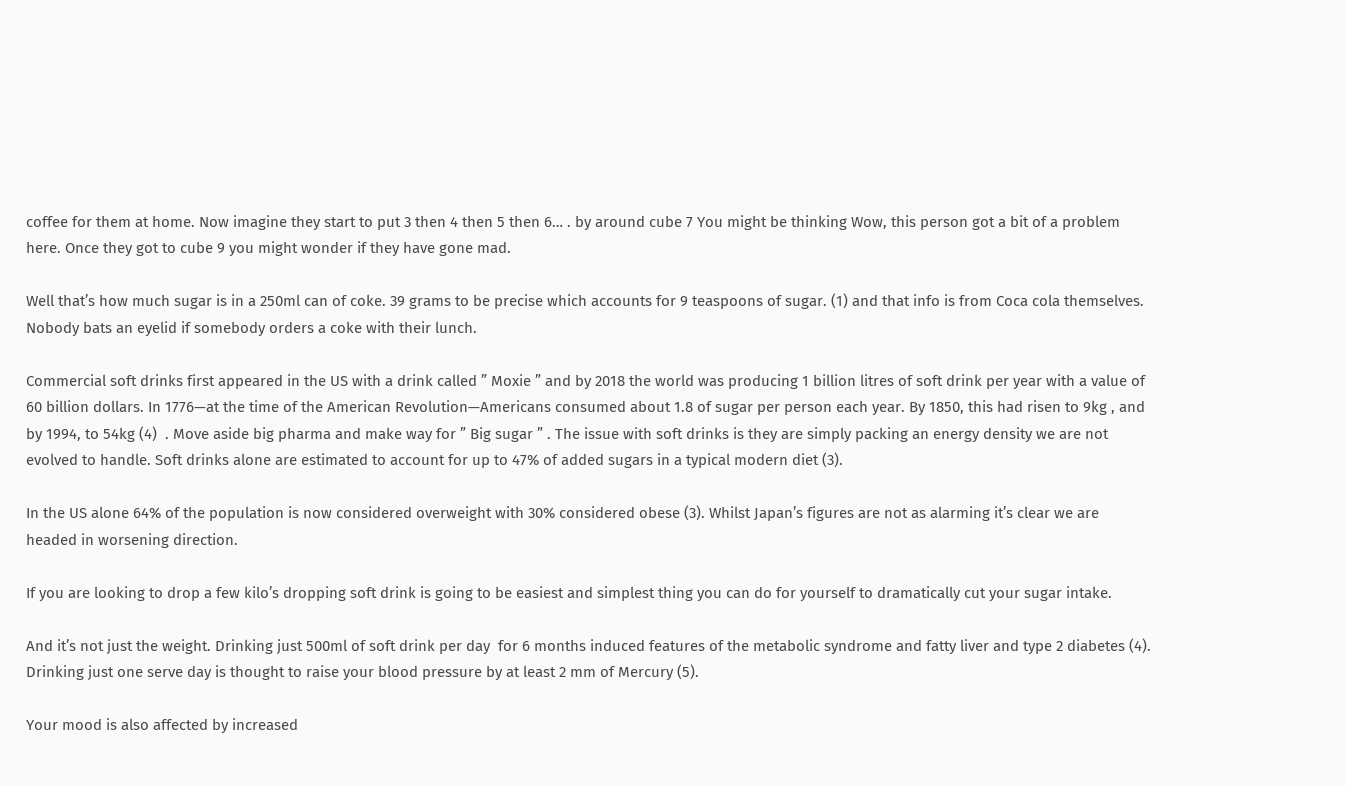coffee for them at home. Now imagine they start to put 3 then 4 then 5 then 6… . by around cube 7 You might be thinking Wow, this person got a bit of a problem here. Once they got to cube 9 you might wonder if they have gone mad.

Well that’s how much sugar is in a 250ml can of coke. 39 grams to be precise which accounts for 9 teaspoons of sugar. (1) and that info is from Coca cola themselves. Nobody bats an eyelid if somebody orders a coke with their lunch.

Commercial soft drinks first appeared in the US with a drink called ” Moxie ” and by 2018 the world was producing 1 billion litres of soft drink per year with a value of 60 billion dollars. In 1776—at the time of the American Revolution—Americans consumed about 1.8 of sugar per person each year. By 1850, this had risen to 9kg , and by 1994, to 54kg (4)  . Move aside big pharma and make way for ” Big sugar ” . The issue with soft drinks is they are simply packing an energy density we are not evolved to handle. Soft drinks alone are estimated to account for up to 47% of added sugars in a typical modern diet (3).

In the US alone 64% of the population is now considered overweight with 30% considered obese (3). Whilst Japan’s figures are not as alarming it’s clear we are headed in worsening direction.

If you are looking to drop a few kilo’s dropping soft drink is going to be easiest and simplest thing you can do for yourself to dramatically cut your sugar intake.

And it’s not just the weight. Drinking just 500ml of soft drink per day  for 6 months induced features of the metabolic syndrome and fatty liver and type 2 diabetes (4). Drinking just one serve day is thought to raise your blood pressure by at least 2 mm of Mercury (5).

Your mood is also affected by increased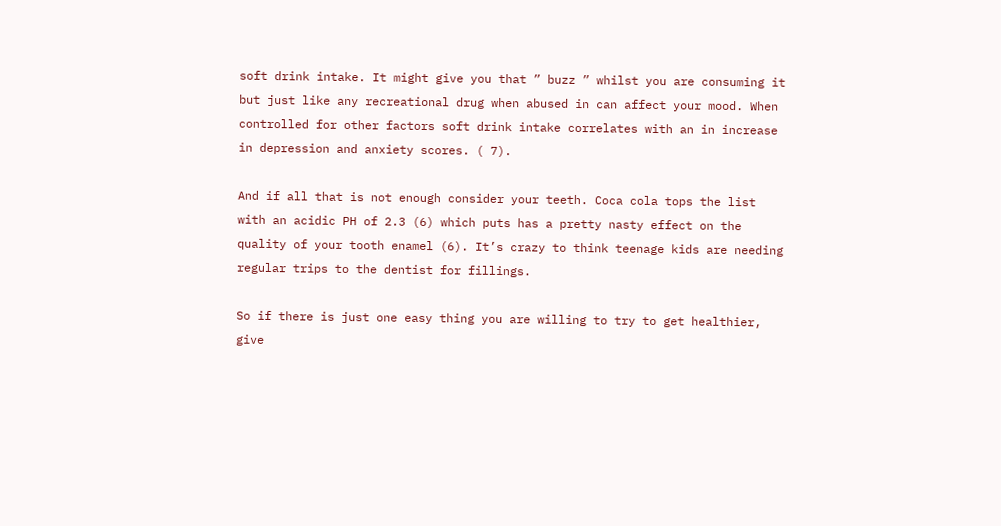soft drink intake. It might give you that ” buzz ” whilst you are consuming it but just like any recreational drug when abused in can affect your mood. When controlled for other factors soft drink intake correlates with an in increase in depression and anxiety scores. ( 7).

And if all that is not enough consider your teeth. Coca cola tops the list with an acidic PH of 2.3 (6) which puts has a pretty nasty effect on the quality of your tooth enamel (6). It’s crazy to think teenage kids are needing regular trips to the dentist for fillings.

So if there is just one easy thing you are willing to try to get healthier, give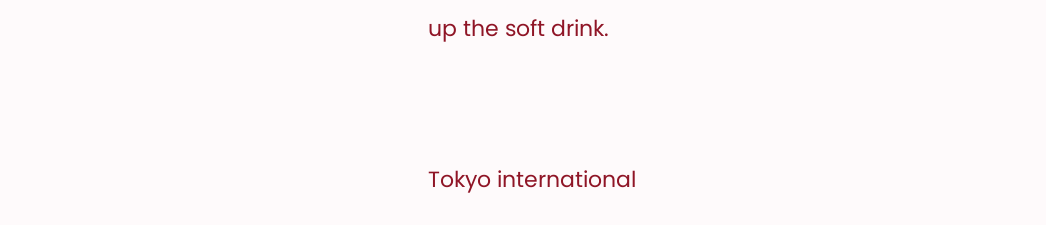up the soft drink.





Tokyo international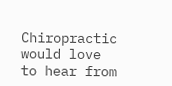Chiropractic would love to hear from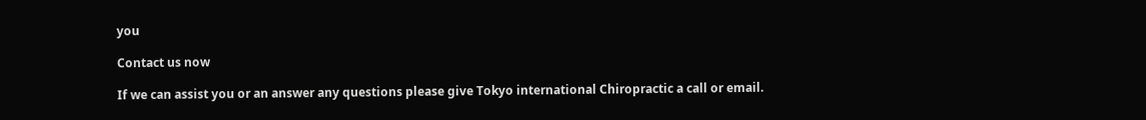you

Contact us now

If we can assist you or an answer any questions please give Tokyo international Chiropractic a call or email.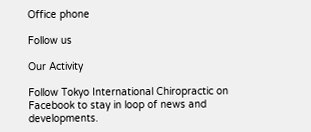Office phone

Follow us

Our Activity

Follow Tokyo International Chiropractic on Facebook to stay in loop of news and developments.